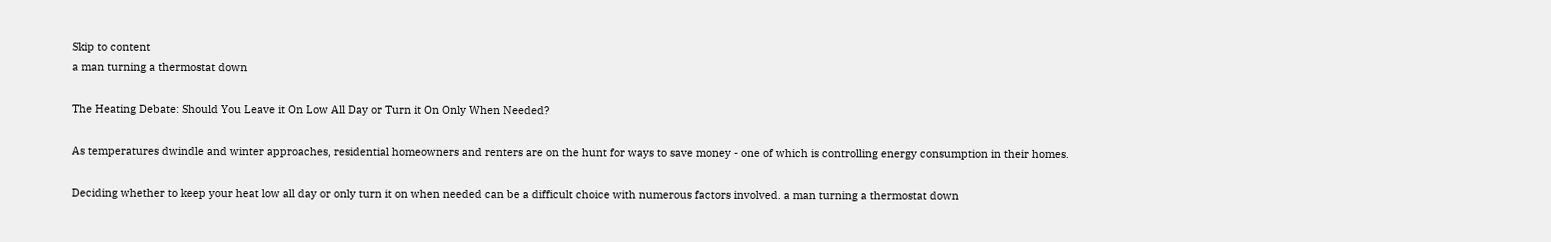Skip to content
a man turning a thermostat down

The Heating Debate: Should You Leave it On Low All Day or Turn it On Only When Needed?

As temperatures dwindle and winter approaches, residential homeowners and renters are on the hunt for ways to save money - one of which is controlling energy consumption in their homes.

Deciding whether to keep your heat low all day or only turn it on when needed can be a difficult choice with numerous factors involved. a man turning a thermostat down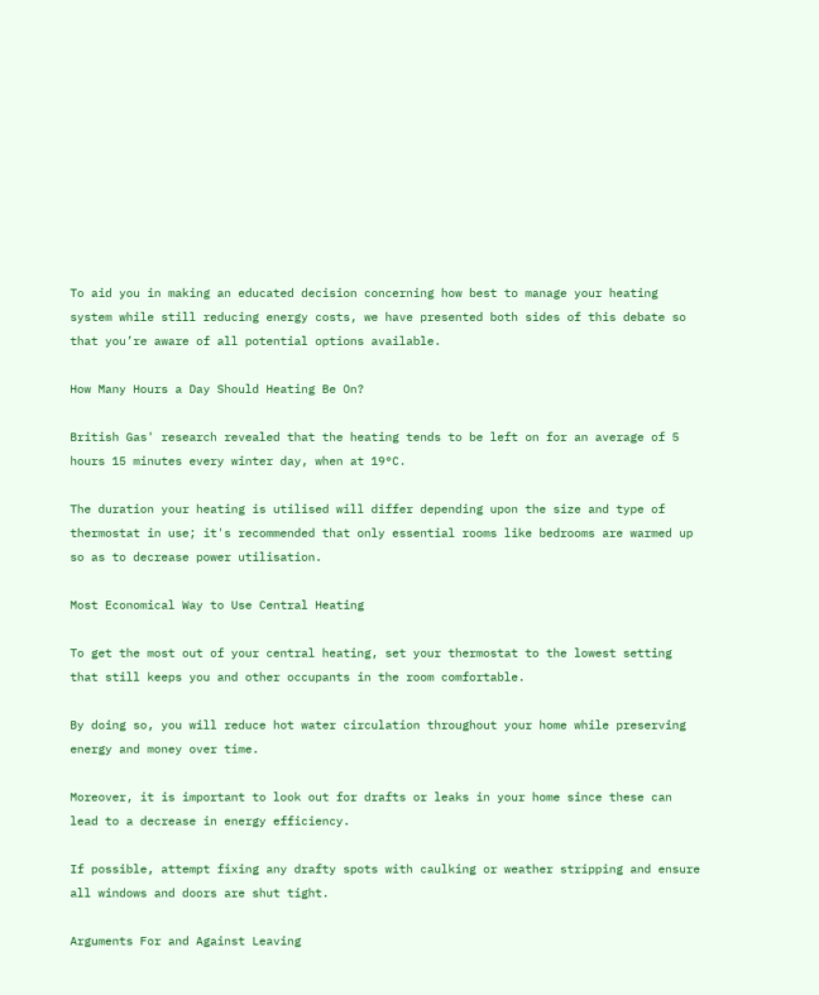To aid you in making an educated decision concerning how best to manage your heating system while still reducing energy costs, we have presented both sides of this debate so that you’re aware of all potential options available.

How Many Hours a Day Should Heating Be On?

British Gas' research revealed that the heating tends to be left on for an average of 5 hours 15 minutes every winter day, when at 19°C.

The duration your heating is utilised will differ depending upon the size and type of thermostat in use; it's recommended that only essential rooms like bedrooms are warmed up so as to decrease power utilisation.

Most Economical Way to Use Central Heating

To get the most out of your central heating, set your thermostat to the lowest setting that still keeps you and other occupants in the room comfortable.

By doing so, you will reduce hot water circulation throughout your home while preserving energy and money over time.

Moreover, it is important to look out for drafts or leaks in your home since these can lead to a decrease in energy efficiency.

If possible, attempt fixing any drafty spots with caulking or weather stripping and ensure all windows and doors are shut tight.

Arguments For and Against Leaving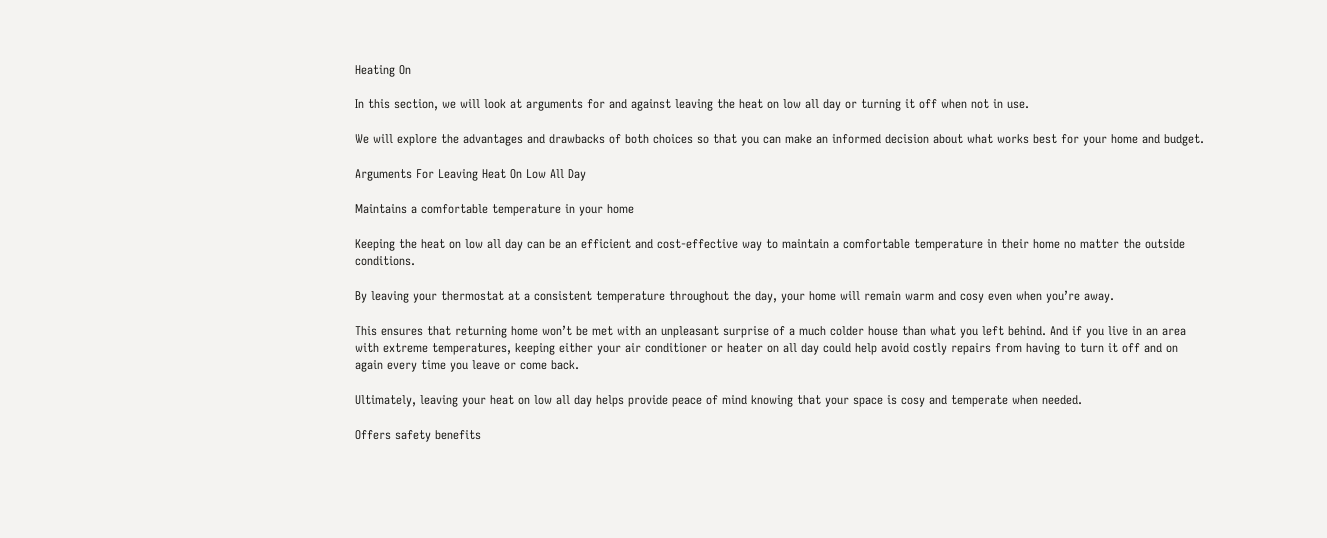Heating On

In this section, we will look at arguments for and against leaving the heat on low all day or turning it off when not in use.

We will explore the advantages and drawbacks of both choices so that you can make an informed decision about what works best for your home and budget.

Arguments For Leaving Heat On Low All Day

Maintains a comfortable temperature in your home

Keeping the heat on low all day can be an efficient and cost-effective way to maintain a comfortable temperature in their home no matter the outside conditions.

By leaving your thermostat at a consistent temperature throughout the day, your home will remain warm and cosy even when you’re away.

This ensures that returning home won’t be met with an unpleasant surprise of a much colder house than what you left behind. And if you live in an area with extreme temperatures, keeping either your air conditioner or heater on all day could help avoid costly repairs from having to turn it off and on again every time you leave or come back.

Ultimately, leaving your heat on low all day helps provide peace of mind knowing that your space is cosy and temperate when needed.

Offers safety benefits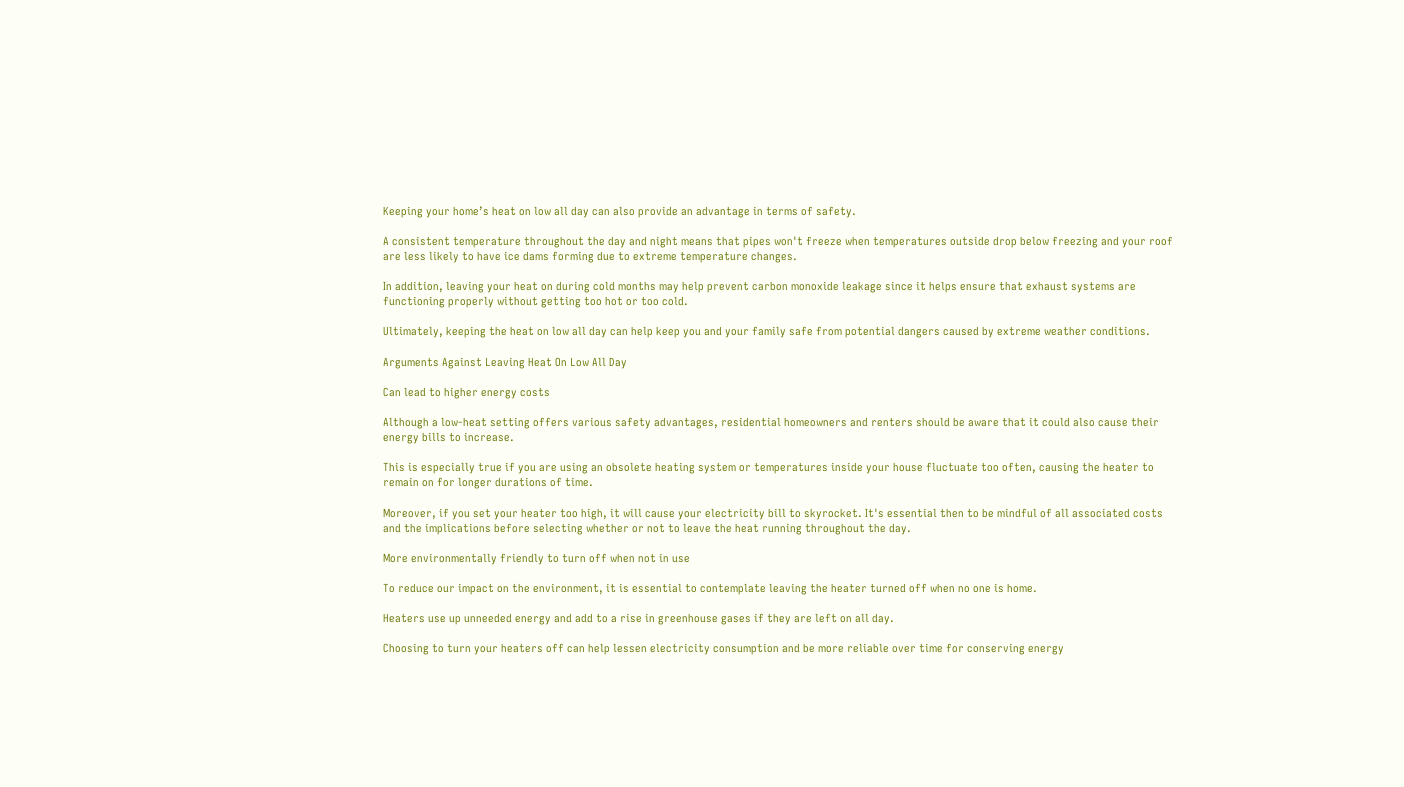Keeping your home’s heat on low all day can also provide an advantage in terms of safety.

A consistent temperature throughout the day and night means that pipes won't freeze when temperatures outside drop below freezing and your roof are less likely to have ice dams forming due to extreme temperature changes.

In addition, leaving your heat on during cold months may help prevent carbon monoxide leakage since it helps ensure that exhaust systems are functioning properly without getting too hot or too cold.

Ultimately, keeping the heat on low all day can help keep you and your family safe from potential dangers caused by extreme weather conditions.

Arguments Against Leaving Heat On Low All Day

Can lead to higher energy costs

Although a low-heat setting offers various safety advantages, residential homeowners and renters should be aware that it could also cause their energy bills to increase.

This is especially true if you are using an obsolete heating system or temperatures inside your house fluctuate too often, causing the heater to remain on for longer durations of time.

Moreover, if you set your heater too high, it will cause your electricity bill to skyrocket. It's essential then to be mindful of all associated costs and the implications before selecting whether or not to leave the heat running throughout the day.

More environmentally friendly to turn off when not in use

To reduce our impact on the environment, it is essential to contemplate leaving the heater turned off when no one is home.

Heaters use up unneeded energy and add to a rise in greenhouse gases if they are left on all day.

Choosing to turn your heaters off can help lessen electricity consumption and be more reliable over time for conserving energy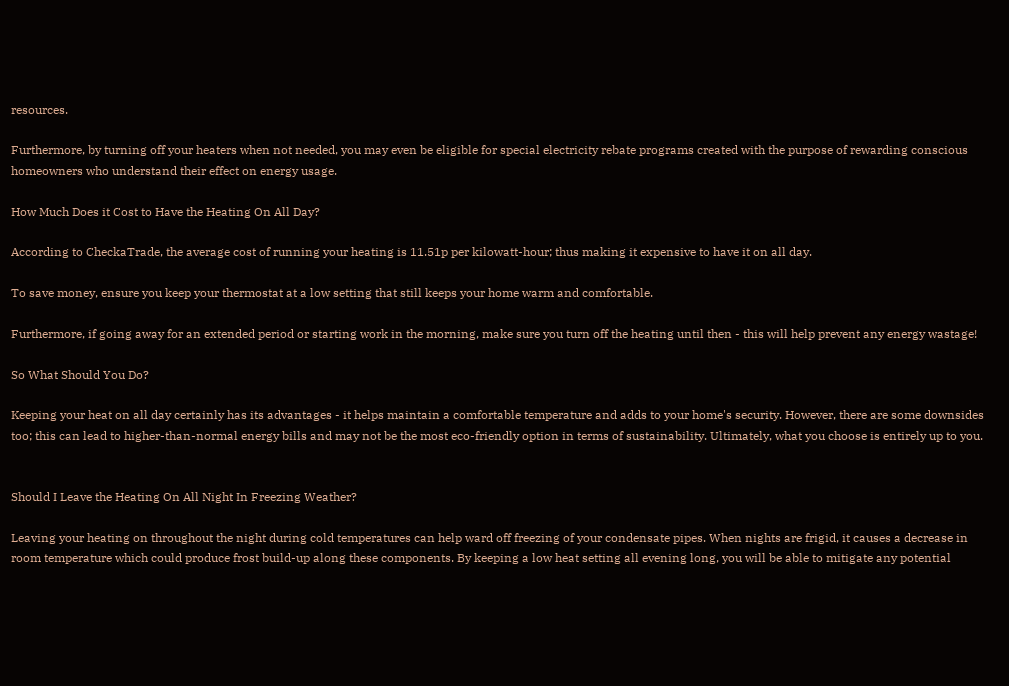resources.

Furthermore, by turning off your heaters when not needed, you may even be eligible for special electricity rebate programs created with the purpose of rewarding conscious homeowners who understand their effect on energy usage.

How Much Does it Cost to Have the Heating On All Day?

According to CheckaTrade, the average cost of running your heating is 11.51p per kilowatt-hour; thus making it expensive to have it on all day.

To save money, ensure you keep your thermostat at a low setting that still keeps your home warm and comfortable.

Furthermore, if going away for an extended period or starting work in the morning, make sure you turn off the heating until then - this will help prevent any energy wastage!

So What Should You Do?

Keeping your heat on all day certainly has its advantages - it helps maintain a comfortable temperature and adds to your home's security. However, there are some downsides too; this can lead to higher-than-normal energy bills and may not be the most eco-friendly option in terms of sustainability. Ultimately, what you choose is entirely up to you.


Should I Leave the Heating On All Night In Freezing Weather?

Leaving your heating on throughout the night during cold temperatures can help ward off freezing of your condensate pipes. When nights are frigid, it causes a decrease in room temperature which could produce frost build-up along these components. By keeping a low heat setting all evening long, you will be able to mitigate any potential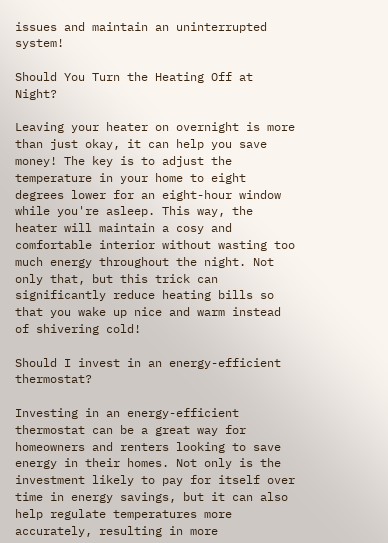issues and maintain an uninterrupted system!

Should You Turn the Heating Off at Night?

Leaving your heater on overnight is more than just okay, it can help you save money! The key is to adjust the temperature in your home to eight degrees lower for an eight-hour window while you're asleep. This way, the heater will maintain a cosy and comfortable interior without wasting too much energy throughout the night. Not only that, but this trick can significantly reduce heating bills so that you wake up nice and warm instead of shivering cold!

Should I invest in an energy-efficient thermostat?

Investing in an energy-efficient thermostat can be a great way for homeowners and renters looking to save energy in their homes. Not only is the investment likely to pay for itself over time in energy savings, but it can also help regulate temperatures more accurately, resulting in more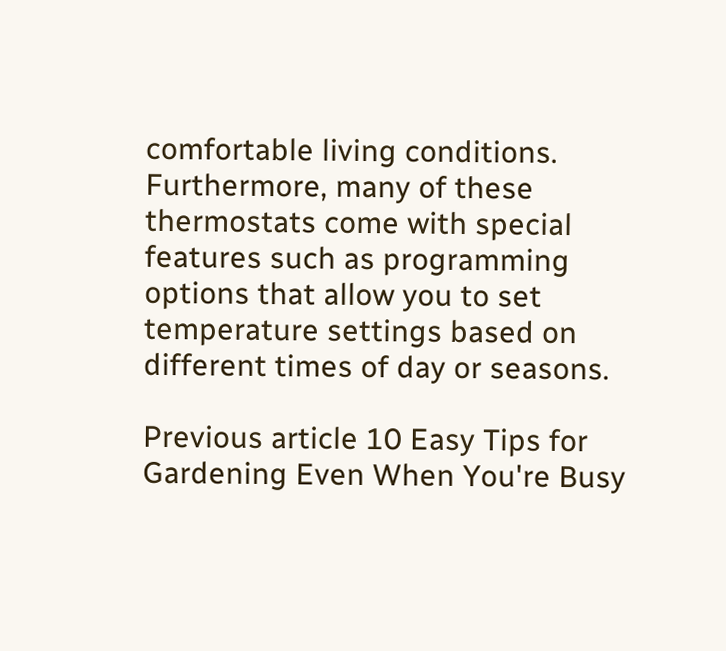comfortable living conditions. Furthermore, many of these thermostats come with special features such as programming options that allow you to set temperature settings based on different times of day or seasons.

Previous article 10 Easy Tips for Gardening Even When You're Busy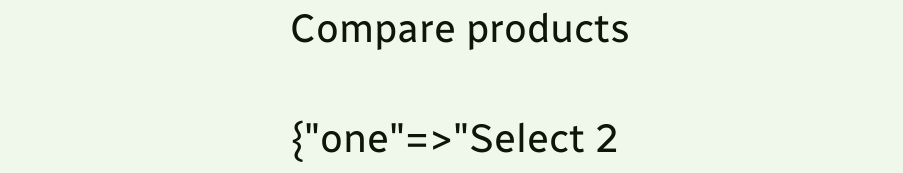Compare products

{"one"=>"Select 2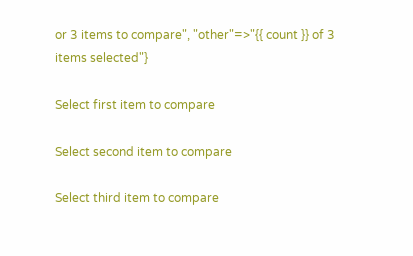or 3 items to compare", "other"=>"{{ count }} of 3 items selected"}

Select first item to compare

Select second item to compare

Select third item to compare